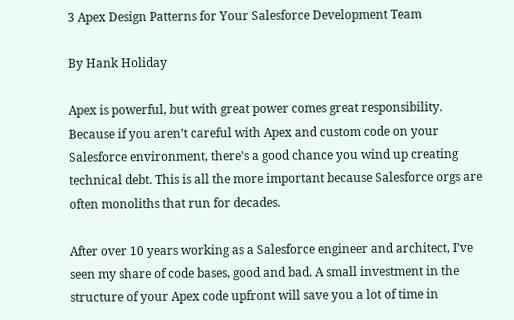3 Apex Design Patterns for Your Salesforce Development Team

By Hank Holiday

Apex is powerful, but with great power comes great responsibility. Because if you aren’t careful with Apex and custom code on your Salesforce environment, there’s a good chance you wind up creating technical debt. This is all the more important because Salesforce orgs are often monoliths that run for decades.

After over 10 years working as a Salesforce engineer and architect, I’ve seen my share of code bases, good and bad. A small investment in the structure of your Apex code upfront will save you a lot of time in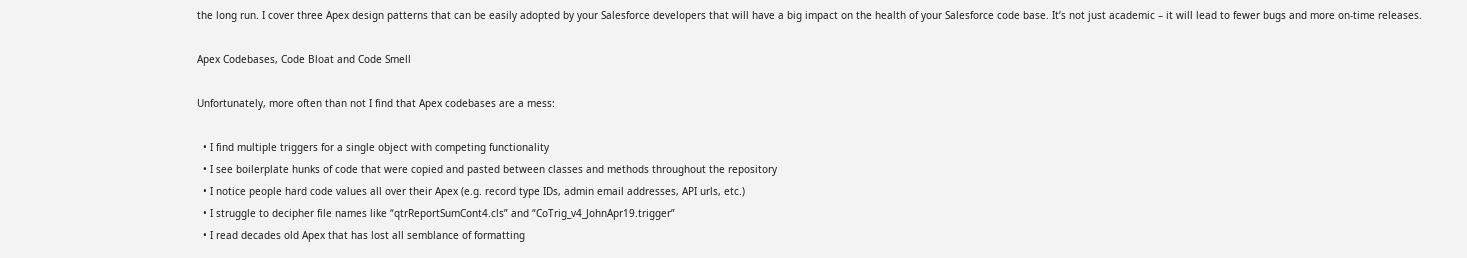the long run. I cover three Apex design patterns that can be easily adopted by your Salesforce developers that will have a big impact on the health of your Salesforce code base. It’s not just academic – it will lead to fewer bugs and more on-time releases.

Apex Codebases, Code Bloat and Code Smell

Unfortunately, more often than not I find that Apex codebases are a mess:

  • I find multiple triggers for a single object with competing functionality
  • I see boilerplate hunks of code that were copied and pasted between classes and methods throughout the repository
  • I notice people hard code values all over their Apex (e.g. record type IDs, admin email addresses, API urls, etc.)
  • I struggle to decipher file names like “qtrReportSumCont4.cls” and “CoTrig_v4_JohnApr19.trigger”
  • I read decades old Apex that has lost all semblance of formatting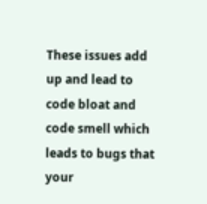These issues add up and lead to code bloat and code smell which leads to bugs that your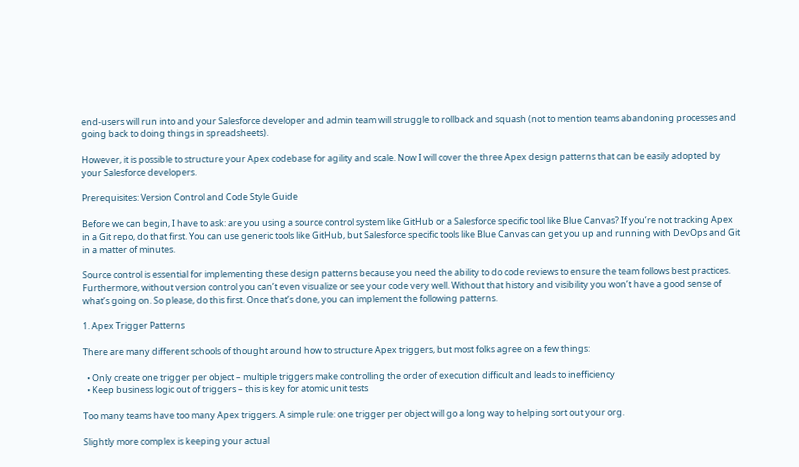end-users will run into and your Salesforce developer and admin team will struggle to rollback and squash (not to mention teams abandoning processes and going back to doing things in spreadsheets).

However, it is possible to structure your Apex codebase for agility and scale. Now I will cover the three Apex design patterns that can be easily adopted by your Salesforce developers.

Prerequisites: Version Control and Code Style Guide

Before we can begin, I have to ask: are you using a source control system like GitHub or a Salesforce specific tool like Blue Canvas? If you’re not tracking Apex in a Git repo, do that first. You can use generic tools like GitHub, but Salesforce specific tools like Blue Canvas can get you up and running with DevOps and Git in a matter of minutes.

Source control is essential for implementing these design patterns because you need the ability to do code reviews to ensure the team follows best practices. Furthermore, without version control you can’t even visualize or see your code very well. Without that history and visibility you won’t have a good sense of what’s going on. So please, do this first. Once that’s done, you can implement the following patterns.

1. Apex Trigger Patterns

There are many different schools of thought around how to structure Apex triggers, but most folks agree on a few things:

  • Only create one trigger per object – multiple triggers make controlling the order of execution difficult and leads to inefficiency
  • Keep business logic out of triggers – this is key for atomic unit tests

Too many teams have too many Apex triggers. A simple rule: one trigger per object will go a long way to helping sort out your org.

Slightly more complex is keeping your actual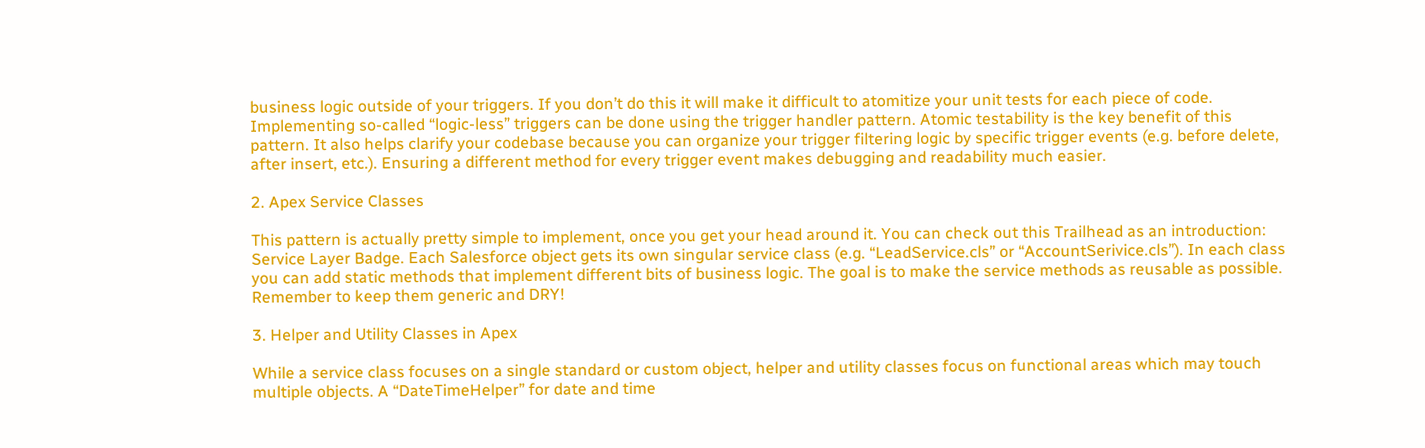business logic outside of your triggers. If you don’t do this it will make it difficult to atomitize your unit tests for each piece of code. Implementing so-called “logic-less” triggers can be done using the trigger handler pattern. Atomic testability is the key benefit of this pattern. It also helps clarify your codebase because you can organize your trigger filtering logic by specific trigger events (e.g. before delete, after insert, etc.). Ensuring a different method for every trigger event makes debugging and readability much easier.

2. Apex Service Classes

This pattern is actually pretty simple to implement, once you get your head around it. You can check out this Trailhead as an introduction: Service Layer Badge. Each Salesforce object gets its own singular service class (e.g. “LeadService.cls” or “AccountSerivice.cls”). In each class you can add static methods that implement different bits of business logic. The goal is to make the service methods as reusable as possible. Remember to keep them generic and DRY!

3. Helper and Utility Classes in Apex

While a service class focuses on a single standard or custom object, helper and utility classes focus on functional areas which may touch multiple objects. A “DateTimeHelper” for date and time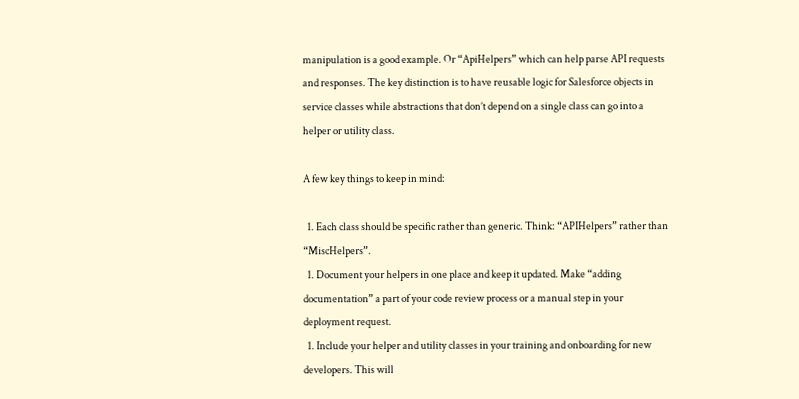manipulation is a good example. Or “ApiHelpers” which can help parse API requests and responses. The key distinction is to have reusable logic for Salesforce objects in service classes while abstractions that don’t depend on a single class can go into a helper or utility class.

A few key things to keep in mind:

  1. Each class should be specific rather than generic. Think: “APIHelpers” rather than “MiscHelpers”.
  1. Document your helpers in one place and keep it updated. Make “adding documentation” a part of your code review process or a manual step in your deployment request.
  1. Include your helper and utility classes in your training and onboarding for new developers. This will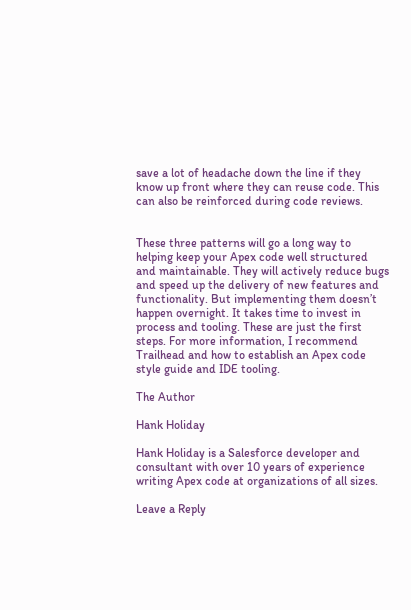save a lot of headache down the line if they know up front where they can reuse code. This can also be reinforced during code reviews.


These three patterns will go a long way to helping keep your Apex code well structured and maintainable. They will actively reduce bugs and speed up the delivery of new features and functionality. But implementing them doesn’t happen overnight. It takes time to invest in process and tooling. These are just the first steps. For more information, I recommend Trailhead and how to establish an Apex code style guide and IDE tooling.

The Author

Hank Holiday

Hank Holiday is a Salesforce developer and consultant with over 10 years of experience writing Apex code at organizations of all sizes.

Leave a Reply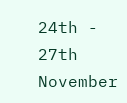24th - 27th November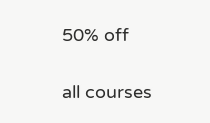50% off

all courses